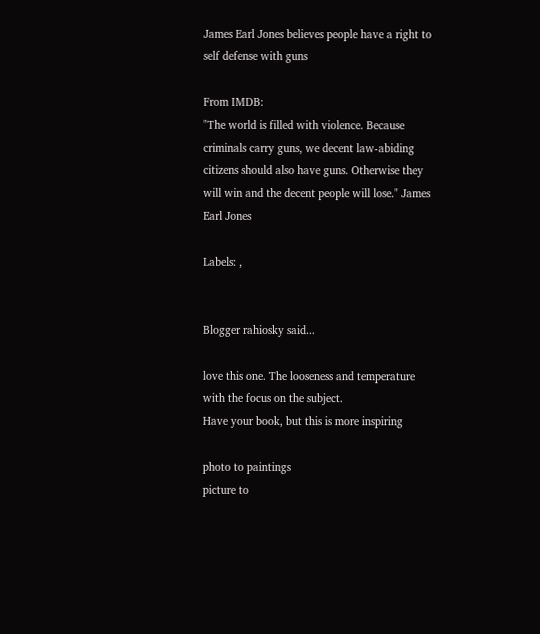James Earl Jones believes people have a right to self defense with guns

From IMDB:
"The world is filled with violence. Because criminals carry guns, we decent law-abiding citizens should also have guns. Otherwise they will win and the decent people will lose." James Earl Jones

Labels: ,


Blogger rahiosky said...

love this one. The looseness and temperature with the focus on the subject.
Have your book, but this is more inspiring

photo to paintings
picture to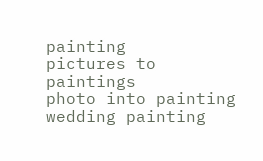painting
pictures to paintings
photo into painting
wedding painting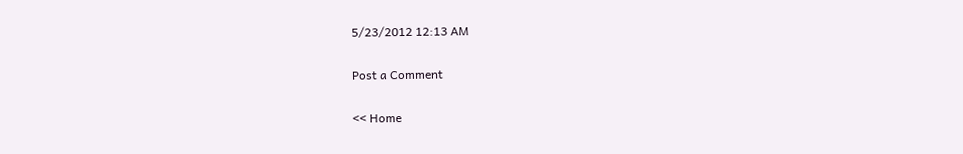5/23/2012 12:13 AM

Post a Comment

<< Home